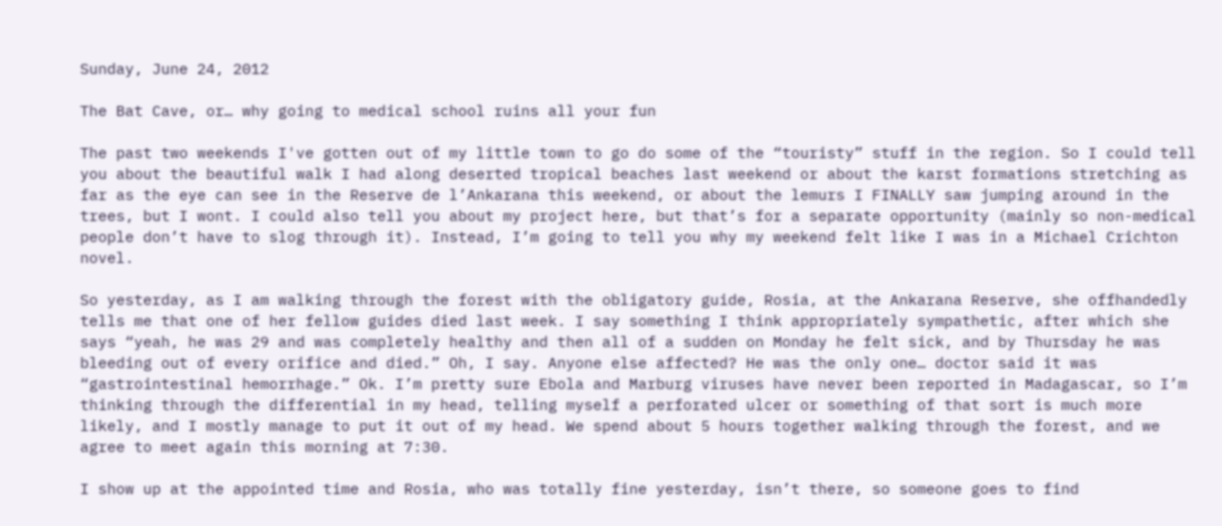Sunday, June 24, 2012

The Bat Cave, or… why going to medical school ruins all your fun

The past two weekends I've gotten out of my little town to go do some of the “touristy” stuff in the region. So I could tell you about the beautiful walk I had along deserted tropical beaches last weekend or about the karst formations stretching as far as the eye can see in the Reserve de l’Ankarana this weekend, or about the lemurs I FINALLY saw jumping around in the trees, but I wont. I could also tell you about my project here, but that’s for a separate opportunity (mainly so non-medical people don’t have to slog through it). Instead, I’m going to tell you why my weekend felt like I was in a Michael Crichton novel.

So yesterday, as I am walking through the forest with the obligatory guide, Rosia, at the Ankarana Reserve, she offhandedly tells me that one of her fellow guides died last week. I say something I think appropriately sympathetic, after which she says “yeah, he was 29 and was completely healthy and then all of a sudden on Monday he felt sick, and by Thursday he was bleeding out of every orifice and died.” Oh, I say. Anyone else affected? He was the only one… doctor said it was “gastrointestinal hemorrhage.” Ok. I’m pretty sure Ebola and Marburg viruses have never been reported in Madagascar, so I’m thinking through the differential in my head, telling myself a perforated ulcer or something of that sort is much more likely, and I mostly manage to put it out of my head. We spend about 5 hours together walking through the forest, and we agree to meet again this morning at 7:30.

I show up at the appointed time and Rosia, who was totally fine yesterday, isn’t there, so someone goes to find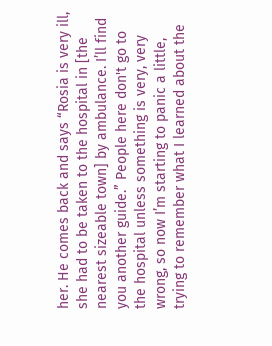her. He comes back and says “Rosia is very ill, she had to be taken to the hospital in [the nearest sizeable town] by ambulance. I’ll find you another guide.” People here don't go to the hospital unless something is very, very wrong, so now I’m starting to panic a little, trying to remember what I learned about the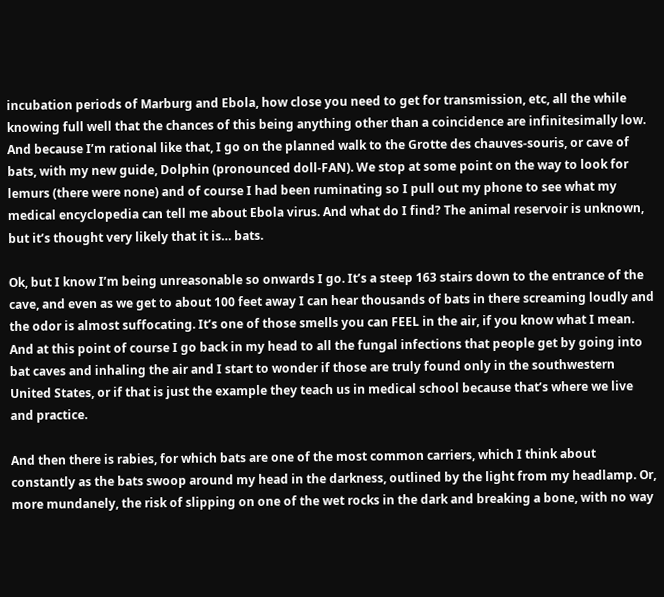incubation periods of Marburg and Ebola, how close you need to get for transmission, etc, all the while knowing full well that the chances of this being anything other than a coincidence are infinitesimally low. And because I’m rational like that, I go on the planned walk to the Grotte des chauves-souris, or cave of bats, with my new guide, Dolphin (pronounced doll-FAN). We stop at some point on the way to look for lemurs (there were none) and of course I had been ruminating so I pull out my phone to see what my medical encyclopedia can tell me about Ebola virus. And what do I find? The animal reservoir is unknown, but it’s thought very likely that it is… bats.

Ok, but I know I’m being unreasonable so onwards I go. It’s a steep 163 stairs down to the entrance of the cave, and even as we get to about 100 feet away I can hear thousands of bats in there screaming loudly and the odor is almost suffocating. It’s one of those smells you can FEEL in the air, if you know what I mean. And at this point of course I go back in my head to all the fungal infections that people get by going into bat caves and inhaling the air and I start to wonder if those are truly found only in the southwestern United States, or if that is just the example they teach us in medical school because that’s where we live and practice.

And then there is rabies, for which bats are one of the most common carriers, which I think about constantly as the bats swoop around my head in the darkness, outlined by the light from my headlamp. Or, more mundanely, the risk of slipping on one of the wet rocks in the dark and breaking a bone, with no way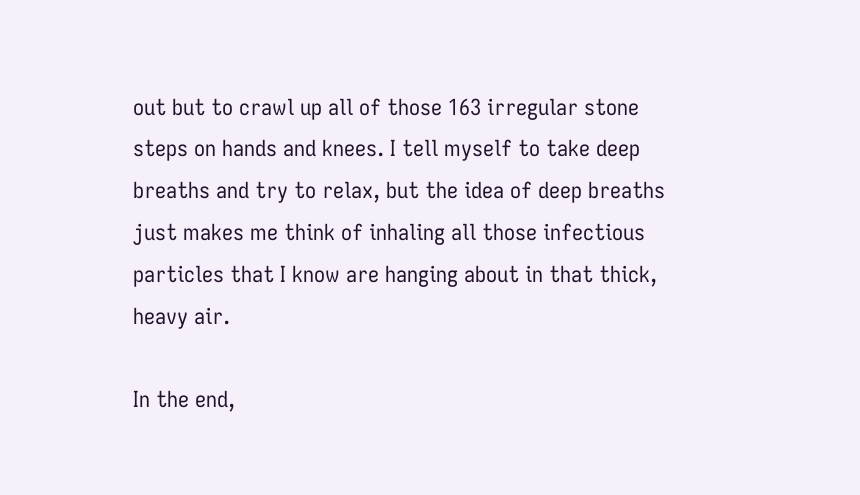out but to crawl up all of those 163 irregular stone steps on hands and knees. I tell myself to take deep breaths and try to relax, but the idea of deep breaths just makes me think of inhaling all those infectious particles that I know are hanging about in that thick, heavy air.

In the end,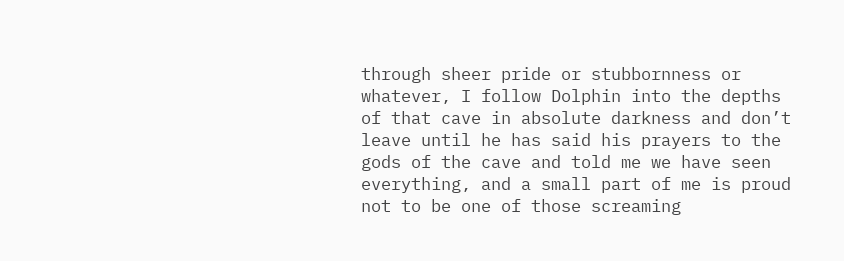through sheer pride or stubbornness or whatever, I follow Dolphin into the depths of that cave in absolute darkness and don’t leave until he has said his prayers to the gods of the cave and told me we have seen everything, and a small part of me is proud not to be one of those screaming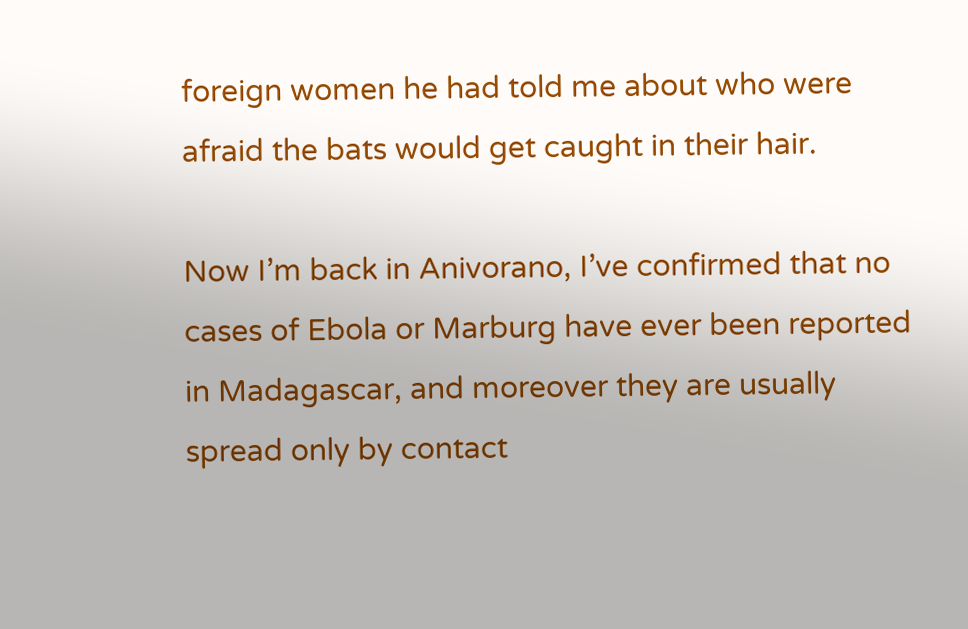foreign women he had told me about who were afraid the bats would get caught in their hair.

Now I’m back in Anivorano, I’ve confirmed that no cases of Ebola or Marburg have ever been reported in Madagascar, and moreover they are usually spread only by contact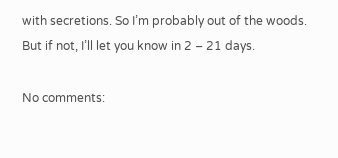with secretions. So I’m probably out of the woods. But if not, I’ll let you know in 2 – 21 days.

No comments: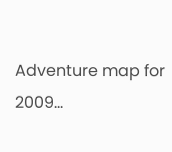Adventure map for 2009...